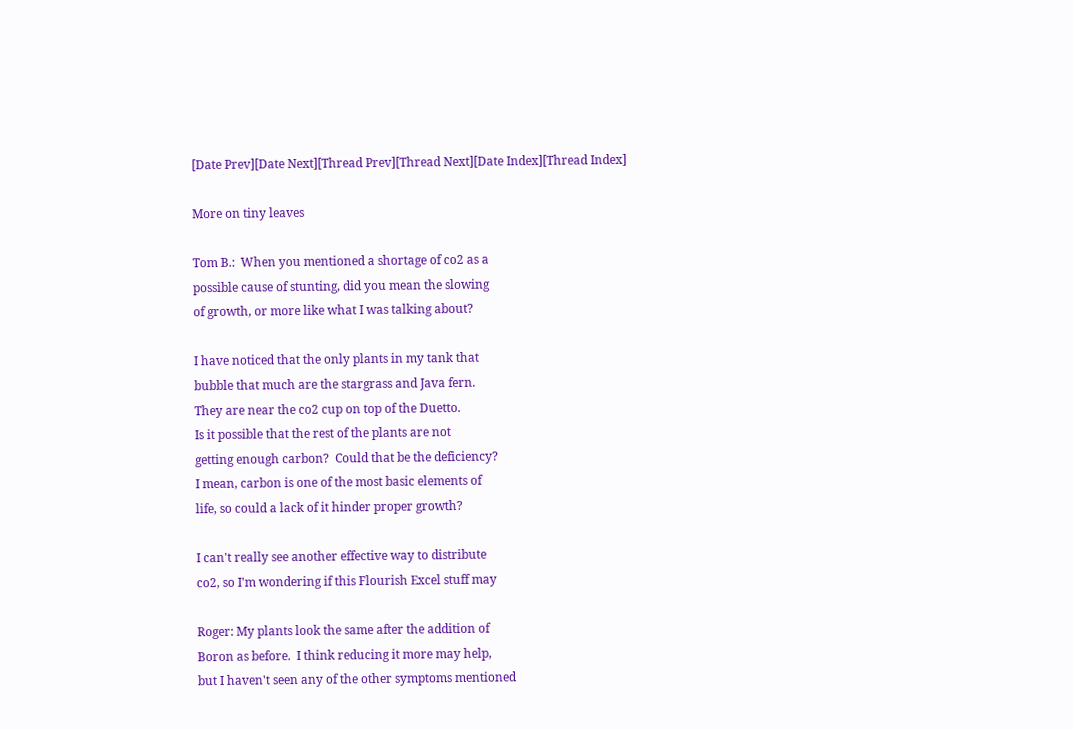[Date Prev][Date Next][Thread Prev][Thread Next][Date Index][Thread Index]

More on tiny leaves

Tom B.:  When you mentioned a shortage of co2 as a
possible cause of stunting, did you mean the slowing
of growth, or more like what I was talking about?

I have noticed that the only plants in my tank that
bubble that much are the stargrass and Java fern.
They are near the co2 cup on top of the Duetto.
Is it possible that the rest of the plants are not
getting enough carbon?  Could that be the deficiency?
I mean, carbon is one of the most basic elements of
life, so could a lack of it hinder proper growth?

I can't really see another effective way to distribute
co2, so I'm wondering if this Flourish Excel stuff may

Roger: My plants look the same after the addition of
Boron as before.  I think reducing it more may help,
but I haven't seen any of the other symptoms mentioned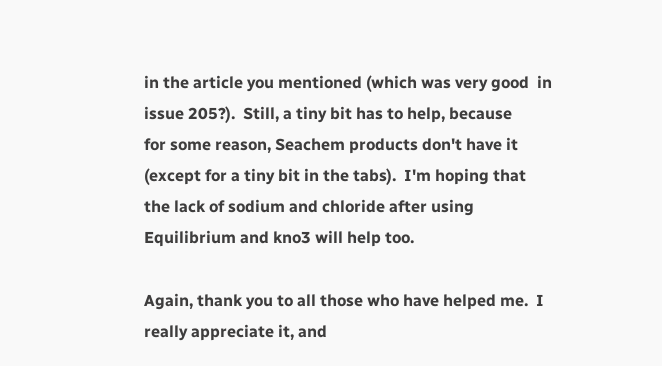in the article you mentioned (which was very good  in
issue 205?).  Still, a tiny bit has to help, because
for some reason, Seachem products don't have it
(except for a tiny bit in the tabs).  I'm hoping that
the lack of sodium and chloride after using
Equilibrium and kno3 will help too.

Again, thank you to all those who have helped me.  I
really appreciate it, and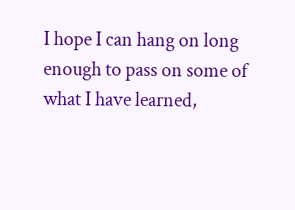I hope I can hang on long
enough to pass on some of what I have learned,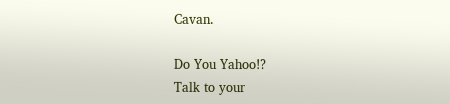Cavan.

Do You Yahoo!?
Talk to your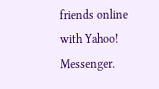friends online with Yahoo! Messenger.